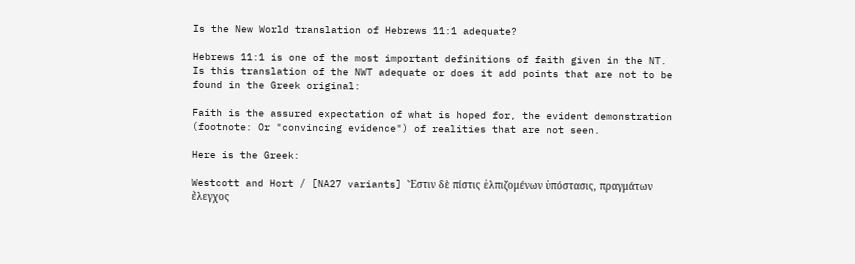Is the New World translation of Hebrews 11:1 adequate?

Hebrews 11:1 is one of the most important definitions of faith given in the NT. Is this translation of the NWT adequate or does it add points that are not to be found in the Greek original:

Faith is the assured expectation of what is hoped for, the evident demonstration (footnote: Or "convincing evidence") of realities that are not seen.

Here is the Greek:

Westcott and Hort / [NA27 variants] Ἔστιν δὲ πίστις ἐλπιζομένων ὑπόστασις, πραγμάτων ἔλεγχος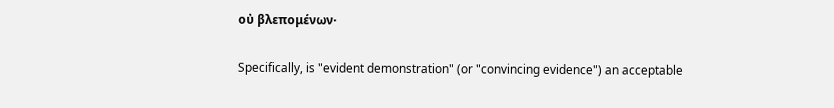οὐ βλεπομένων·

Specifically, is "evident demonstration" (or "convincing evidence") an acceptable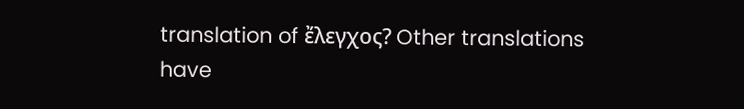translation of ἔλεγχος? Other translations have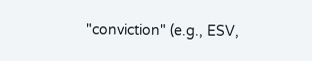"conviction" (e.g., ESV,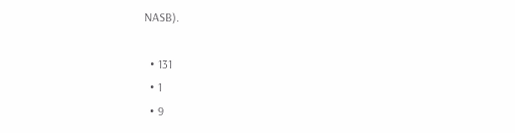NASB).

  • 131
  • 1
  • 9